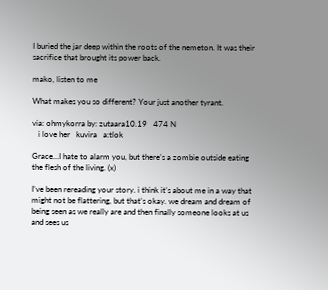I buried the jar deep within the roots of the nemeton. It was their sacrifice that brought its power back.

mako, listen to me

What makes you so different? Your just another tyrant.

via: ohmykorra by: zutaara10.19   474 N
   i love her   kuvira   a:tlok

Grace…I hate to alarm you, but there’s a zombie outside eating the flesh of the living. (x)

I’ve been rereading your story. i think it’s about me in a way that might not be flattering, but that’s okay. we dream and dream of being seen as we really are and then finally someone looks at us and sees us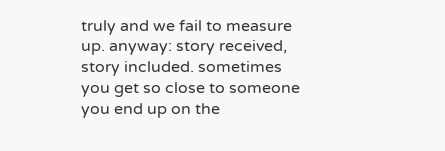truly and we fail to measure up. anyway: story received, story included. sometimes you get so close to someone you end up on the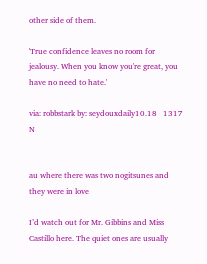other side of them.

'True confidence leaves no room for jealousy. When you know you're great, you have no need to hate.'

via: robbstark by: seydouxdaily10.18   1317 N


au where there was two nogitsunes and they were in love

I’d watch out for Mr. Gibbins and Miss Castillo here. The quiet ones are usually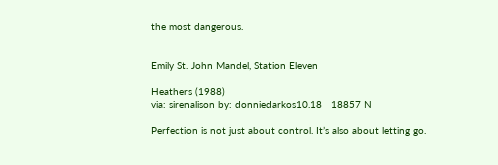the most dangerous.


Emily St. John Mandel, Station Eleven

Heathers (1988)
via: sirenalison by: donniedarkos10.18   18857 N

Perfection is not just about control. It’s also about letting go.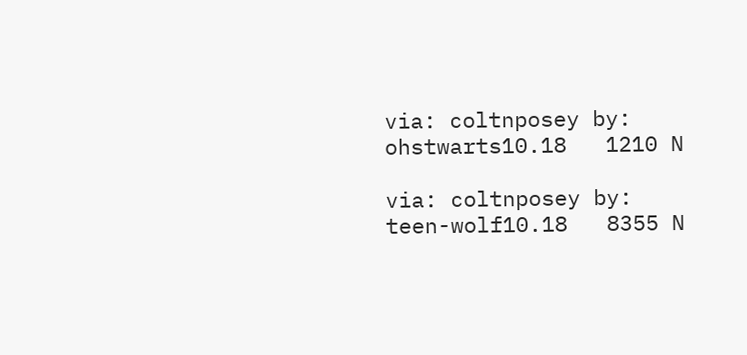via: coltnposey by: ohstwarts10.18   1210 N

via: coltnposey by: teen-wolf10.18   8355 N